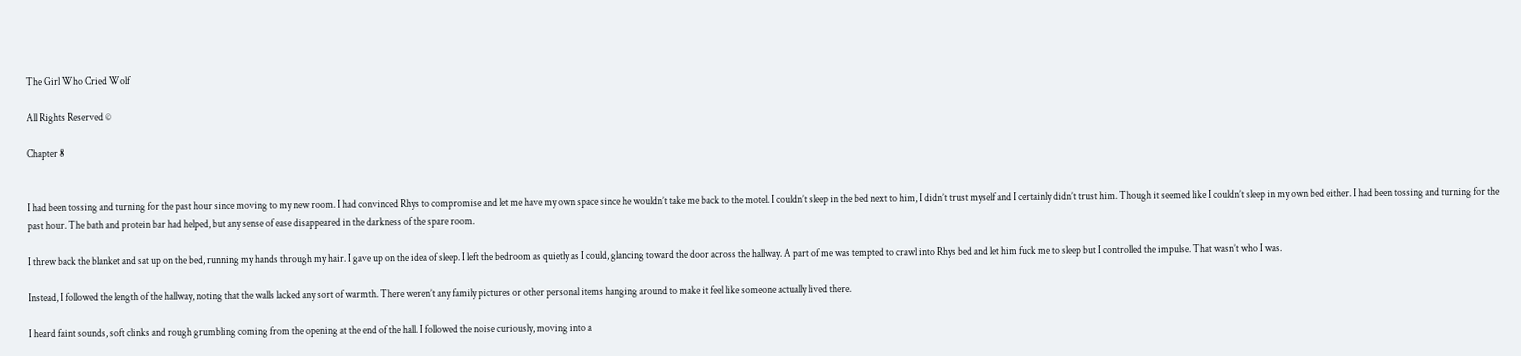The Girl Who Cried Wolf

All Rights Reserved ©

Chapter 8


I had been tossing and turning for the past hour since moving to my new room. I had convinced Rhys to compromise and let me have my own space since he wouldn’t take me back to the motel. I couldn’t sleep in the bed next to him, I didn’t trust myself and I certainly didn’t trust him. Though it seemed like I couldn’t sleep in my own bed either. I had been tossing and turning for the past hour. The bath and protein bar had helped, but any sense of ease disappeared in the darkness of the spare room.

I threw back the blanket and sat up on the bed, running my hands through my hair. I gave up on the idea of sleep. I left the bedroom as quietly as I could, glancing toward the door across the hallway. A part of me was tempted to crawl into Rhys bed and let him fuck me to sleep but I controlled the impulse. That wasn’t who I was.

Instead, I followed the length of the hallway, noting that the walls lacked any sort of warmth. There weren’t any family pictures or other personal items hanging around to make it feel like someone actually lived there.

I heard faint sounds, soft clinks and rough grumbling coming from the opening at the end of the hall. I followed the noise curiously, moving into a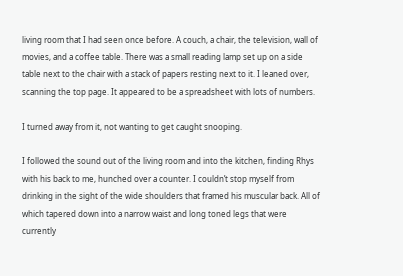living room that I had seen once before. A couch, a chair, the television, wall of movies, and a coffee table. There was a small reading lamp set up on a side table next to the chair with a stack of papers resting next to it. I leaned over, scanning the top page. It appeared to be a spreadsheet with lots of numbers.

I turned away from it, not wanting to get caught snooping.

I followed the sound out of the living room and into the kitchen, finding Rhys with his back to me, hunched over a counter. I couldn’t stop myself from drinking in the sight of the wide shoulders that framed his muscular back. All of which tapered down into a narrow waist and long toned legs that were currently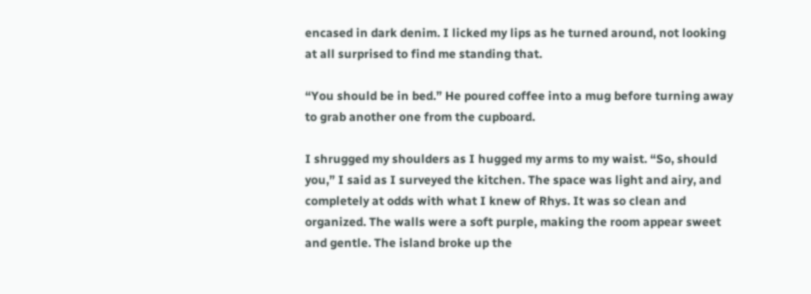encased in dark denim. I licked my lips as he turned around, not looking at all surprised to find me standing that.

“You should be in bed.” He poured coffee into a mug before turning away to grab another one from the cupboard.

I shrugged my shoulders as I hugged my arms to my waist. “So, should you,” I said as I surveyed the kitchen. The space was light and airy, and completely at odds with what I knew of Rhys. It was so clean and organized. The walls were a soft purple, making the room appear sweet and gentle. The island broke up the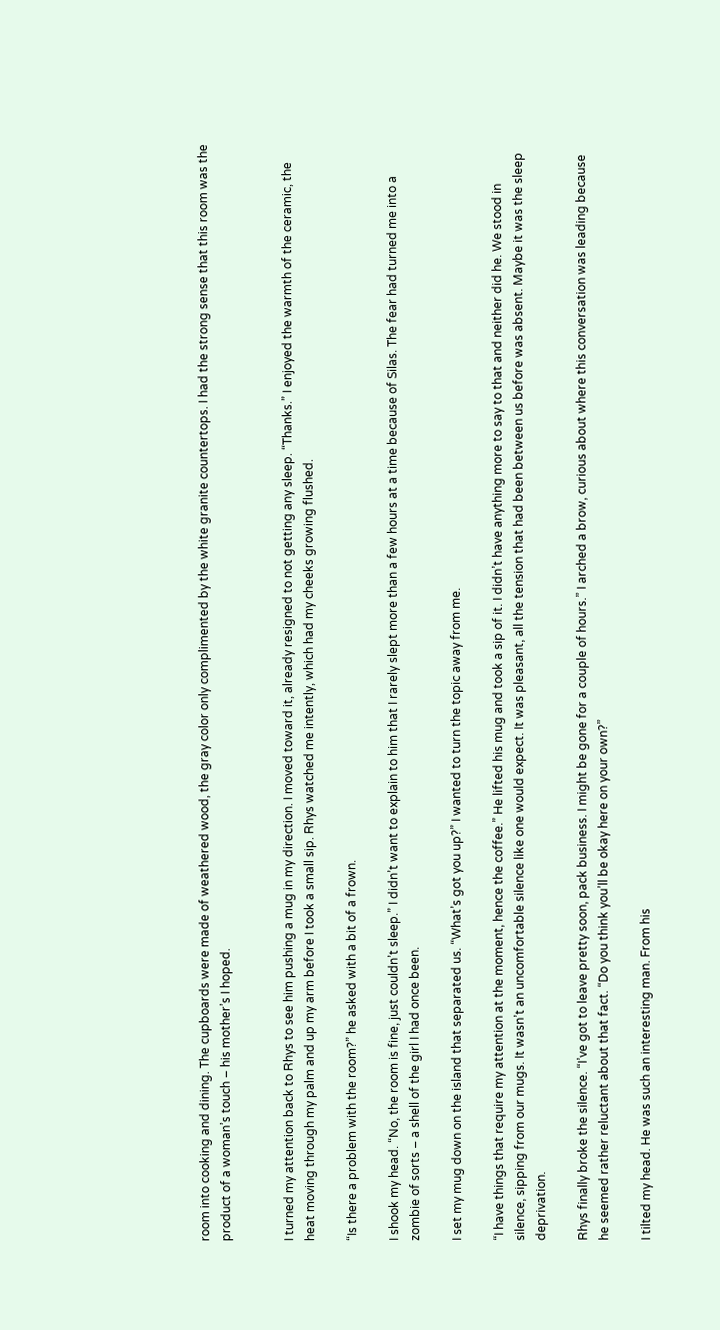room into cooking and dining. The cupboards were made of weathered wood, the gray color only complimented by the white granite countertops. I had the strong sense that this room was the product of a woman’s touch – his mother’s I hoped.


I turned my attention back to Rhys to see him pushing a mug in my direction. I moved toward it, already resigned to not getting any sleep. “Thanks.” I enjoyed the warmth of the ceramic, the heat moving through my palm and up my arm before I took a small sip. Rhys watched me intently, which had my cheeks growing flushed.

“Is there a problem with the room?” he asked with a bit of a frown.

I shook my head. “No, the room is fine, just couldn’t sleep.” I didn’t want to explain to him that I rarely slept more than a few hours at a time because of Silas. The fear had turned me into a zombie of sorts – a shell of the girl I had once been.

I set my mug down on the island that separated us. “What’s got you up?” I wanted to turn the topic away from me.

“I have things that require my attention at the moment, hence the coffee.” He lifted his mug and took a sip of it. I didn’t have anything more to say to that and neither did he. We stood in silence, sipping from our mugs. It wasn’t an uncomfortable silence like one would expect. It was pleasant, all the tension that had been between us before was absent. Maybe it was the sleep deprivation.

Rhys finally broke the silence. “I’ve got to leave pretty soon, pack business. I might be gone for a couple of hours.” I arched a brow, curious about where this conversation was leading because he seemed rather reluctant about that fact. “Do you think you’ll be okay here on your own?”

I tilted my head. He was such an interesting man. From his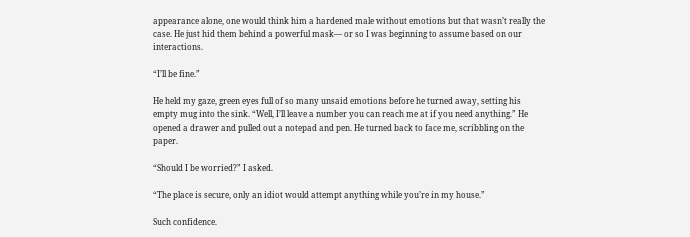appearance alone, one would think him a hardened male without emotions but that wasn’t really the case. He just hid them behind a powerful mask— or so I was beginning to assume based on our interactions.

“I’ll be fine.”

He held my gaze, green eyes full of so many unsaid emotions before he turned away, setting his empty mug into the sink. “Well, I’ll leave a number you can reach me at if you need anything.” He opened a drawer and pulled out a notepad and pen. He turned back to face me, scribbling on the paper.

“Should I be worried?” I asked.

“The place is secure, only an idiot would attempt anything while you’re in my house.”

Such confidence.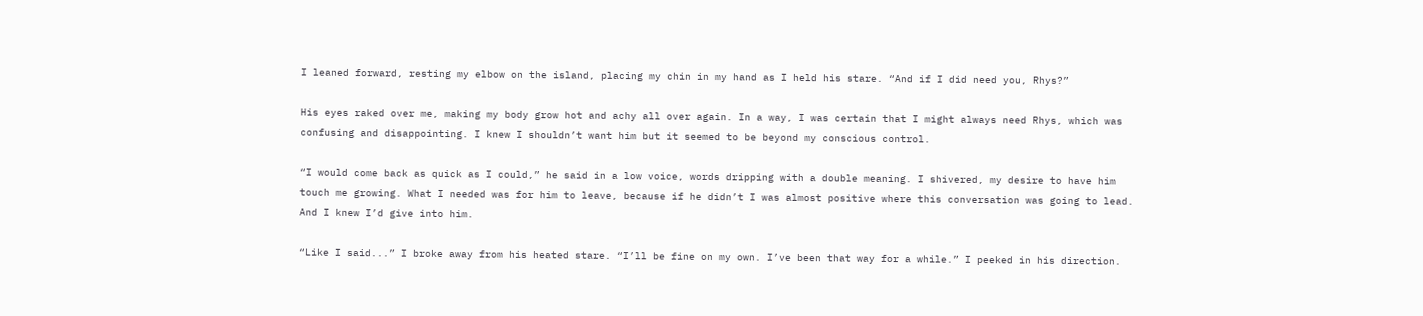I leaned forward, resting my elbow on the island, placing my chin in my hand as I held his stare. “And if I did need you, Rhys?”

His eyes raked over me, making my body grow hot and achy all over again. In a way, I was certain that I might always need Rhys, which was confusing and disappointing. I knew I shouldn’t want him but it seemed to be beyond my conscious control.

“I would come back as quick as I could,” he said in a low voice, words dripping with a double meaning. I shivered, my desire to have him touch me growing. What I needed was for him to leave, because if he didn’t I was almost positive where this conversation was going to lead. And I knew I’d give into him.

“Like I said...” I broke away from his heated stare. “I’ll be fine on my own. I’ve been that way for a while.” I peeked in his direction.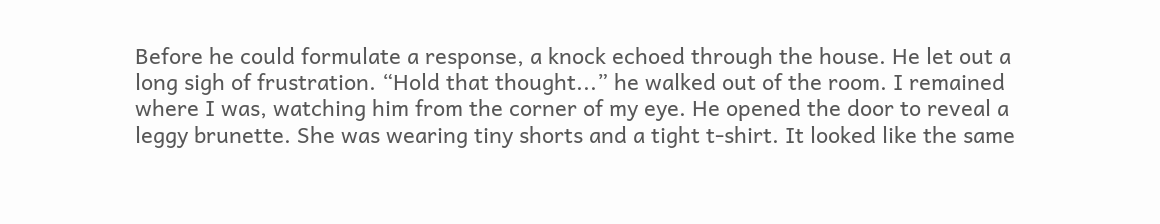Before he could formulate a response, a knock echoed through the house. He let out a long sigh of frustration. “Hold that thought...” he walked out of the room. I remained where I was, watching him from the corner of my eye. He opened the door to reveal a leggy brunette. She was wearing tiny shorts and a tight t-shirt. It looked like the same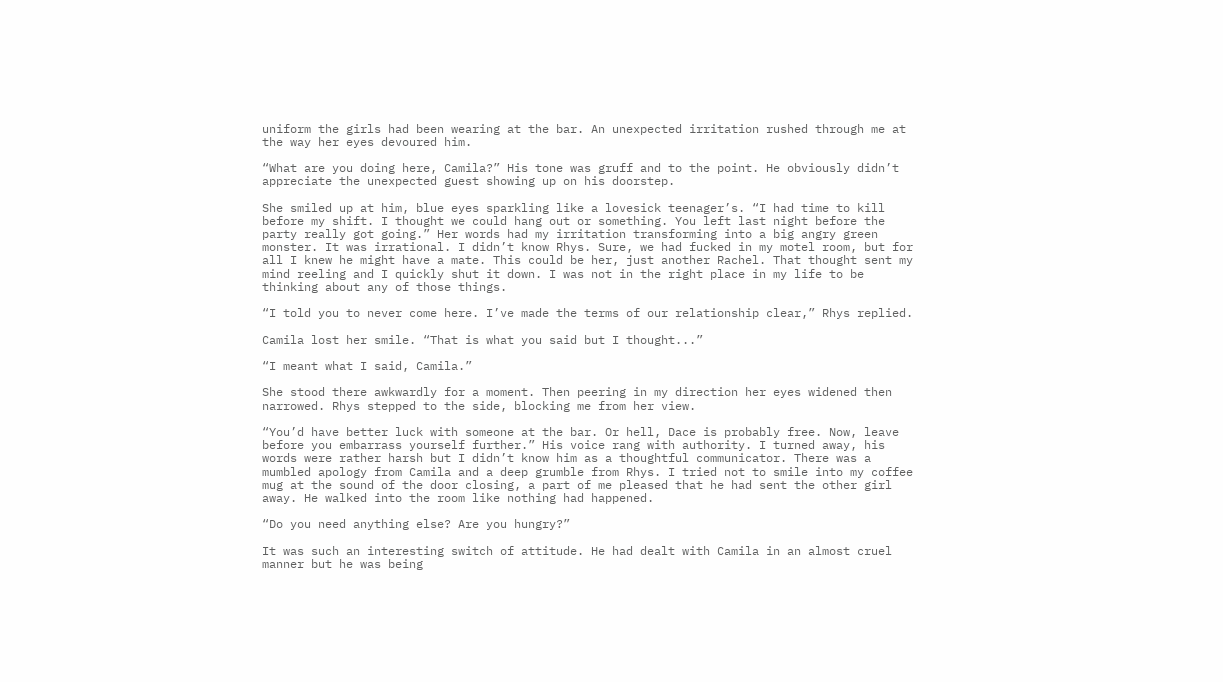uniform the girls had been wearing at the bar. An unexpected irritation rushed through me at the way her eyes devoured him.

“What are you doing here, Camila?” His tone was gruff and to the point. He obviously didn’t appreciate the unexpected guest showing up on his doorstep.

She smiled up at him, blue eyes sparkling like a lovesick teenager’s. “I had time to kill before my shift. I thought we could hang out or something. You left last night before the party really got going.” Her words had my irritation transforming into a big angry green monster. It was irrational. I didn’t know Rhys. Sure, we had fucked in my motel room, but for all I knew he might have a mate. This could be her, just another Rachel. That thought sent my mind reeling and I quickly shut it down. I was not in the right place in my life to be thinking about any of those things.

“I told you to never come here. I’ve made the terms of our relationship clear,” Rhys replied.

Camila lost her smile. “That is what you said but I thought...”

“I meant what I said, Camila.”

She stood there awkwardly for a moment. Then peering in my direction her eyes widened then narrowed. Rhys stepped to the side, blocking me from her view.

“You’d have better luck with someone at the bar. Or hell, Dace is probably free. Now, leave before you embarrass yourself further.” His voice rang with authority. I turned away, his words were rather harsh but I didn’t know him as a thoughtful communicator. There was a mumbled apology from Camila and a deep grumble from Rhys. I tried not to smile into my coffee mug at the sound of the door closing, a part of me pleased that he had sent the other girl away. He walked into the room like nothing had happened.

“Do you need anything else? Are you hungry?”

It was such an interesting switch of attitude. He had dealt with Camila in an almost cruel manner but he was being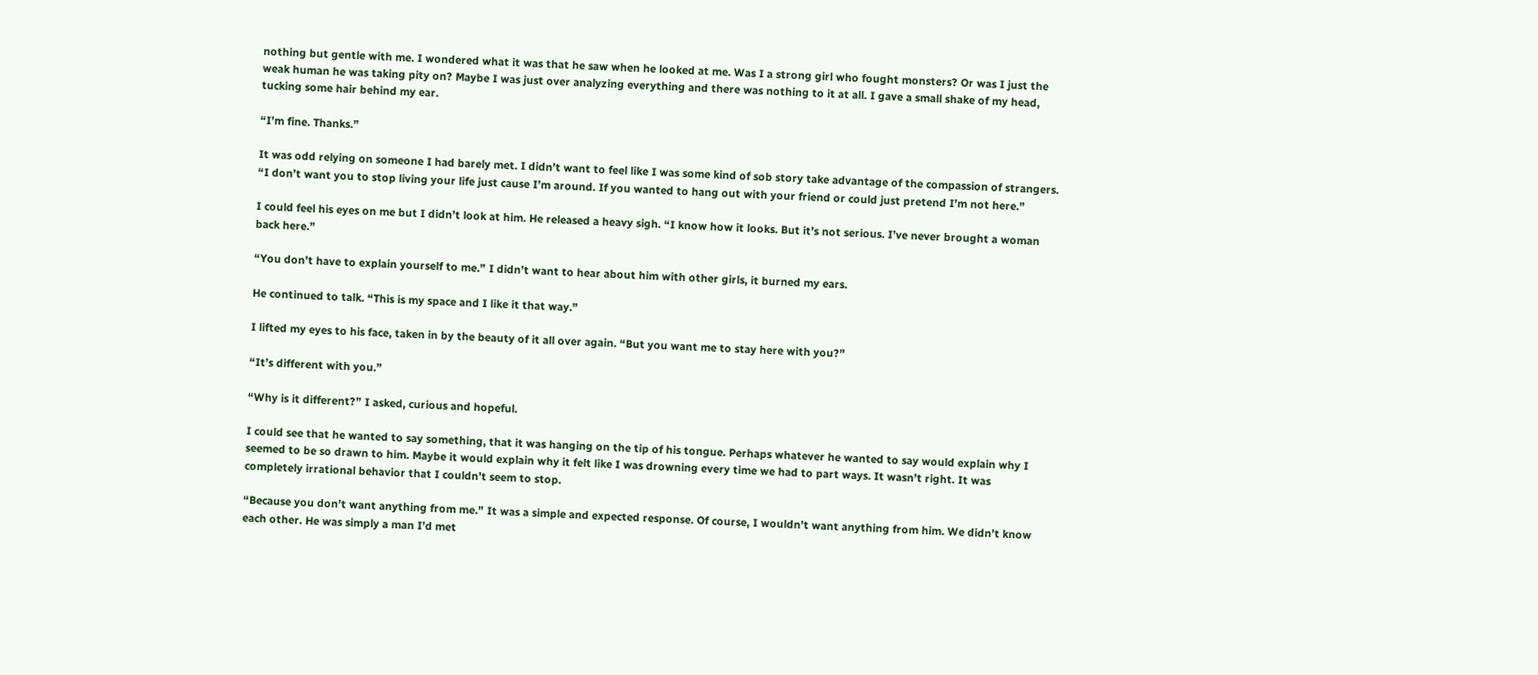nothing but gentle with me. I wondered what it was that he saw when he looked at me. Was I a strong girl who fought monsters? Or was I just the weak human he was taking pity on? Maybe I was just over analyzing everything and there was nothing to it at all. I gave a small shake of my head, tucking some hair behind my ear.

“I’m fine. Thanks.”

It was odd relying on someone I had barely met. I didn’t want to feel like I was some kind of sob story take advantage of the compassion of strangers. “I don’t want you to stop living your life just cause I’m around. If you wanted to hang out with your friend or could just pretend I’m not here.”

I could feel his eyes on me but I didn’t look at him. He released a heavy sigh. “I know how it looks. But it’s not serious. I’ve never brought a woman back here.”

“You don’t have to explain yourself to me.” I didn’t want to hear about him with other girls, it burned my ears.

He continued to talk. “This is my space and I like it that way.”

I lifted my eyes to his face, taken in by the beauty of it all over again. “But you want me to stay here with you?”

“It’s different with you.”

“Why is it different?” I asked, curious and hopeful.

I could see that he wanted to say something, that it was hanging on the tip of his tongue. Perhaps whatever he wanted to say would explain why I seemed to be so drawn to him. Maybe it would explain why it felt like I was drowning every time we had to part ways. It wasn’t right. It was completely irrational behavior that I couldn’t seem to stop.

“Because you don’t want anything from me.” It was a simple and expected response. Of course, I wouldn’t want anything from him. We didn’t know each other. He was simply a man I’d met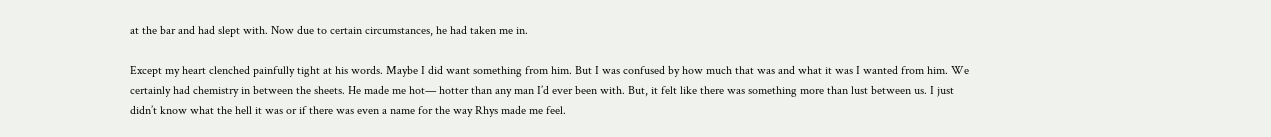at the bar and had slept with. Now due to certain circumstances, he had taken me in.

Except my heart clenched painfully tight at his words. Maybe I did want something from him. But I was confused by how much that was and what it was I wanted from him. We certainly had chemistry in between the sheets. He made me hot— hotter than any man I’d ever been with. But, it felt like there was something more than lust between us. I just didn’t know what the hell it was or if there was even a name for the way Rhys made me feel.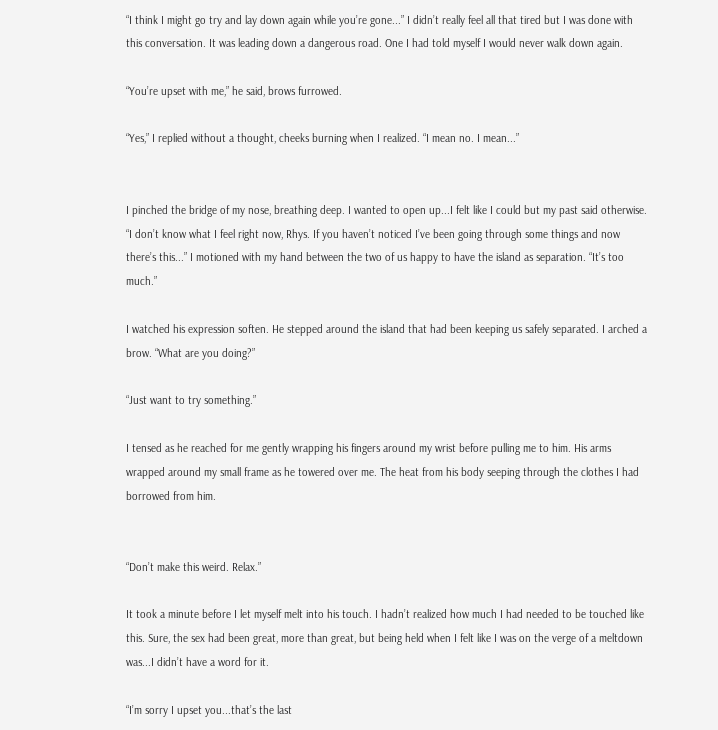“I think I might go try and lay down again while you’re gone...” I didn’t really feel all that tired but I was done with this conversation. It was leading down a dangerous road. One I had told myself I would never walk down again.

“You’re upset with me,” he said, brows furrowed.

“Yes,” I replied without a thought, cheeks burning when I realized. “I mean no. I mean...”


I pinched the bridge of my nose, breathing deep. I wanted to open up...I felt like I could but my past said otherwise. “I don’t know what I feel right now, Rhys. If you haven’t noticed I’ve been going through some things and now there’s this...” I motioned with my hand between the two of us happy to have the island as separation. “It’s too much.”

I watched his expression soften. He stepped around the island that had been keeping us safely separated. I arched a brow. “What are you doing?”

“Just want to try something.”

I tensed as he reached for me gently wrapping his fingers around my wrist before pulling me to him. His arms wrapped around my small frame as he towered over me. The heat from his body seeping through the clothes I had borrowed from him.


“Don’t make this weird. Relax.”

It took a minute before I let myself melt into his touch. I hadn’t realized how much I had needed to be touched like this. Sure, the sex had been great, more than great, but being held when I felt like I was on the verge of a meltdown was...I didn’t have a word for it.

“I’m sorry I upset you...that’s the last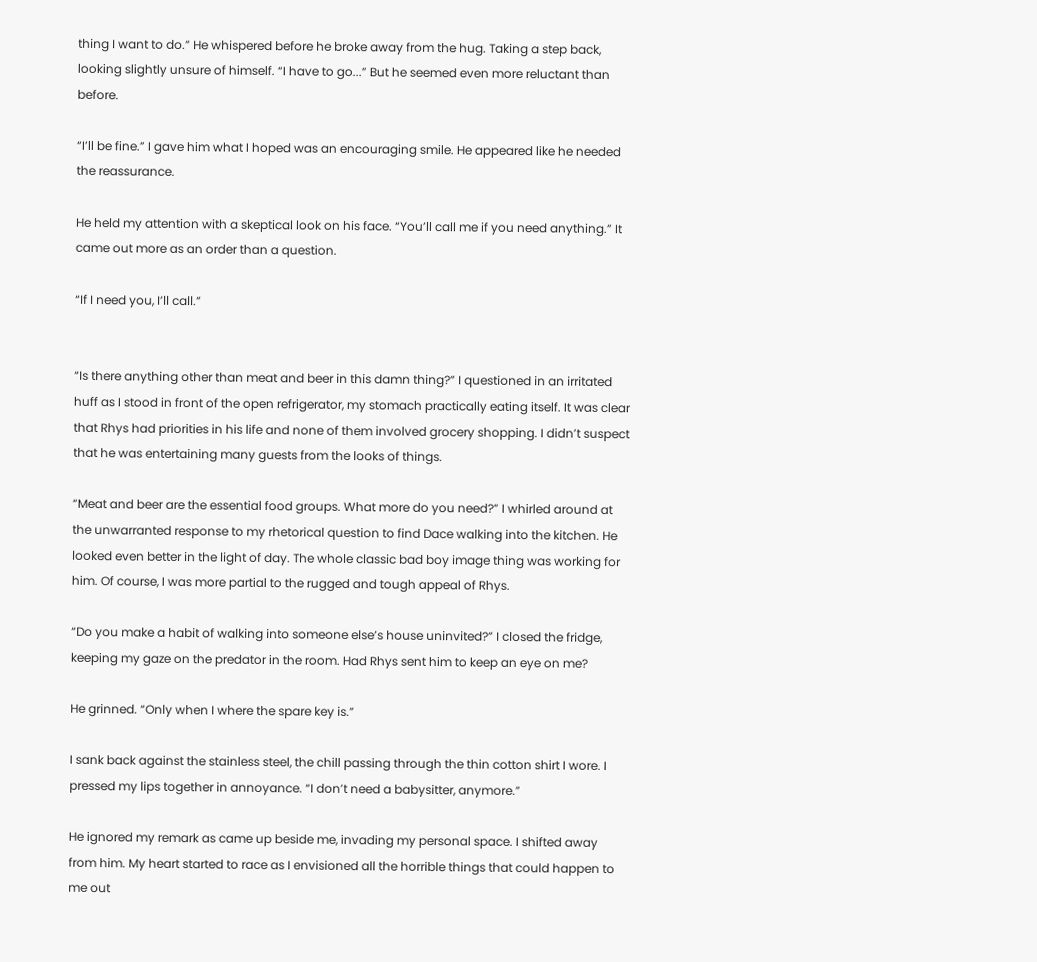thing I want to do.” He whispered before he broke away from the hug. Taking a step back, looking slightly unsure of himself. “I have to go...” But he seemed even more reluctant than before.

“I’ll be fine.” I gave him what I hoped was an encouraging smile. He appeared like he needed the reassurance.

He held my attention with a skeptical look on his face. “You’ll call me if you need anything.” It came out more as an order than a question.

“If I need you, I’ll call.”


“Is there anything other than meat and beer in this damn thing?” I questioned in an irritated huff as I stood in front of the open refrigerator, my stomach practically eating itself. It was clear that Rhys had priorities in his life and none of them involved grocery shopping. I didn’t suspect that he was entertaining many guests from the looks of things.

“Meat and beer are the essential food groups. What more do you need?” I whirled around at the unwarranted response to my rhetorical question to find Dace walking into the kitchen. He looked even better in the light of day. The whole classic bad boy image thing was working for him. Of course, I was more partial to the rugged and tough appeal of Rhys.

“Do you make a habit of walking into someone else’s house uninvited?” I closed the fridge, keeping my gaze on the predator in the room. Had Rhys sent him to keep an eye on me?

He grinned. “Only when I where the spare key is.”

I sank back against the stainless steel, the chill passing through the thin cotton shirt I wore. I pressed my lips together in annoyance. “I don’t need a babysitter, anymore.”

He ignored my remark as came up beside me, invading my personal space. I shifted away from him. My heart started to race as I envisioned all the horrible things that could happen to me out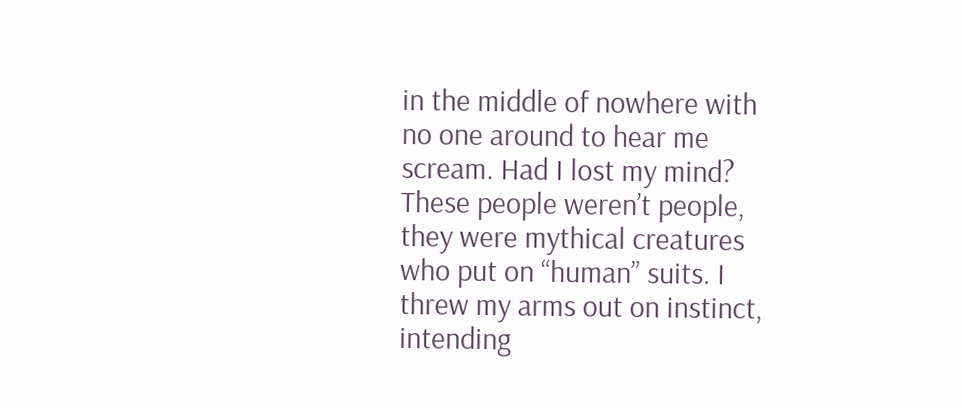in the middle of nowhere with no one around to hear me scream. Had I lost my mind? These people weren’t people, they were mythical creatures who put on “human” suits. I threw my arms out on instinct, intending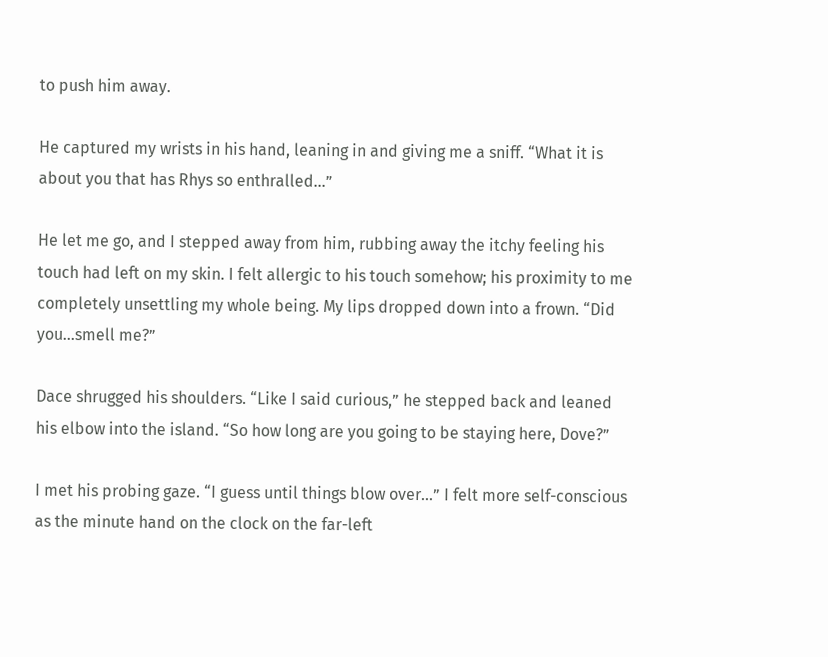to push him away.

He captured my wrists in his hand, leaning in and giving me a sniff. “What it is about you that has Rhys so enthralled...”

He let me go, and I stepped away from him, rubbing away the itchy feeling his touch had left on my skin. I felt allergic to his touch somehow; his proximity to me completely unsettling my whole being. My lips dropped down into a frown. “Did you...smell me?”

Dace shrugged his shoulders. “Like I said curious,” he stepped back and leaned his elbow into the island. “So how long are you going to be staying here, Dove?”

I met his probing gaze. “I guess until things blow over...” I felt more self-conscious as the minute hand on the clock on the far-left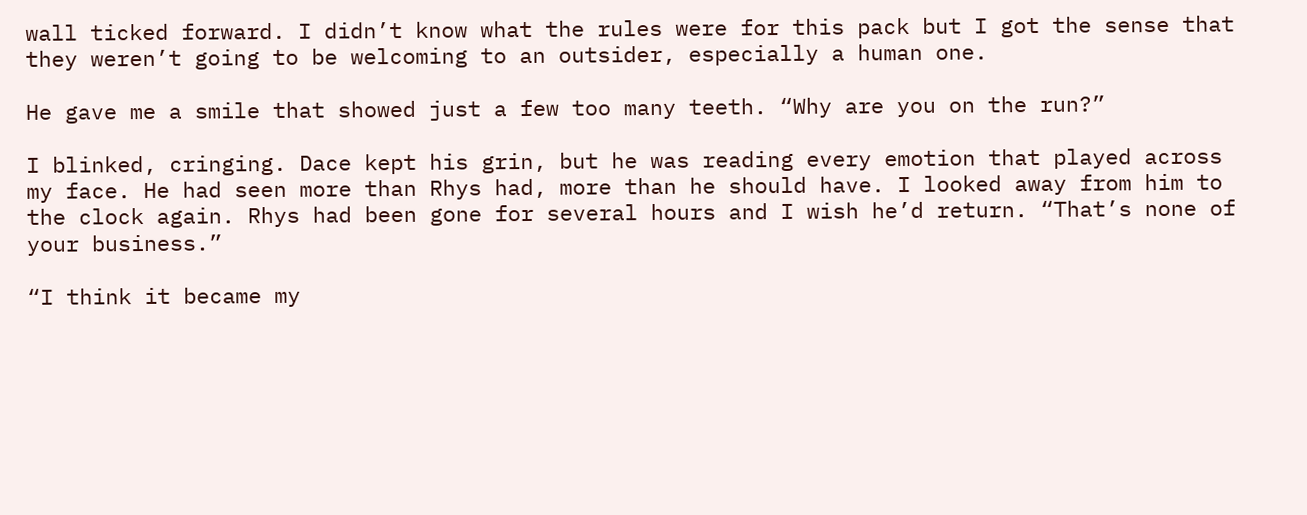wall ticked forward. I didn’t know what the rules were for this pack but I got the sense that they weren’t going to be welcoming to an outsider, especially a human one.

He gave me a smile that showed just a few too many teeth. “Why are you on the run?”

I blinked, cringing. Dace kept his grin, but he was reading every emotion that played across my face. He had seen more than Rhys had, more than he should have. I looked away from him to the clock again. Rhys had been gone for several hours and I wish he’d return. “That’s none of your business.”

“I think it became my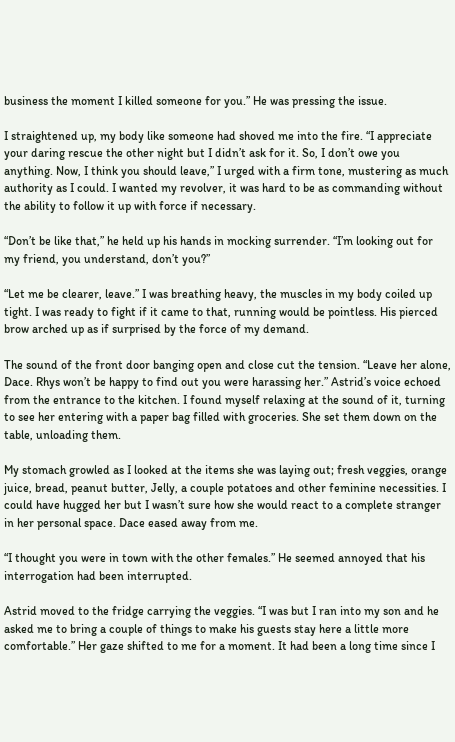business the moment I killed someone for you.” He was pressing the issue.

I straightened up, my body like someone had shoved me into the fire. “I appreciate your daring rescue the other night but I didn’t ask for it. So, I don’t owe you anything. Now, I think you should leave,” I urged with a firm tone, mustering as much authority as I could. I wanted my revolver, it was hard to be as commanding without the ability to follow it up with force if necessary.

“Don’t be like that,” he held up his hands in mocking surrender. “I’m looking out for my friend, you understand, don’t you?”

“Let me be clearer, leave.” I was breathing heavy, the muscles in my body coiled up tight. I was ready to fight if it came to that, running would be pointless. His pierced brow arched up as if surprised by the force of my demand.

The sound of the front door banging open and close cut the tension. “Leave her alone, Dace. Rhys won’t be happy to find out you were harassing her.” Astrid’s voice echoed from the entrance to the kitchen. I found myself relaxing at the sound of it, turning to see her entering with a paper bag filled with groceries. She set them down on the table, unloading them.

My stomach growled as I looked at the items she was laying out; fresh veggies, orange juice, bread, peanut butter, Jelly, a couple potatoes and other feminine necessities. I could have hugged her but I wasn’t sure how she would react to a complete stranger in her personal space. Dace eased away from me.

“I thought you were in town with the other females.” He seemed annoyed that his interrogation had been interrupted.

Astrid moved to the fridge carrying the veggies. “I was but I ran into my son and he asked me to bring a couple of things to make his guests stay here a little more comfortable.” Her gaze shifted to me for a moment. It had been a long time since I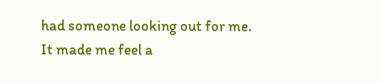had someone looking out for me. It made me feel a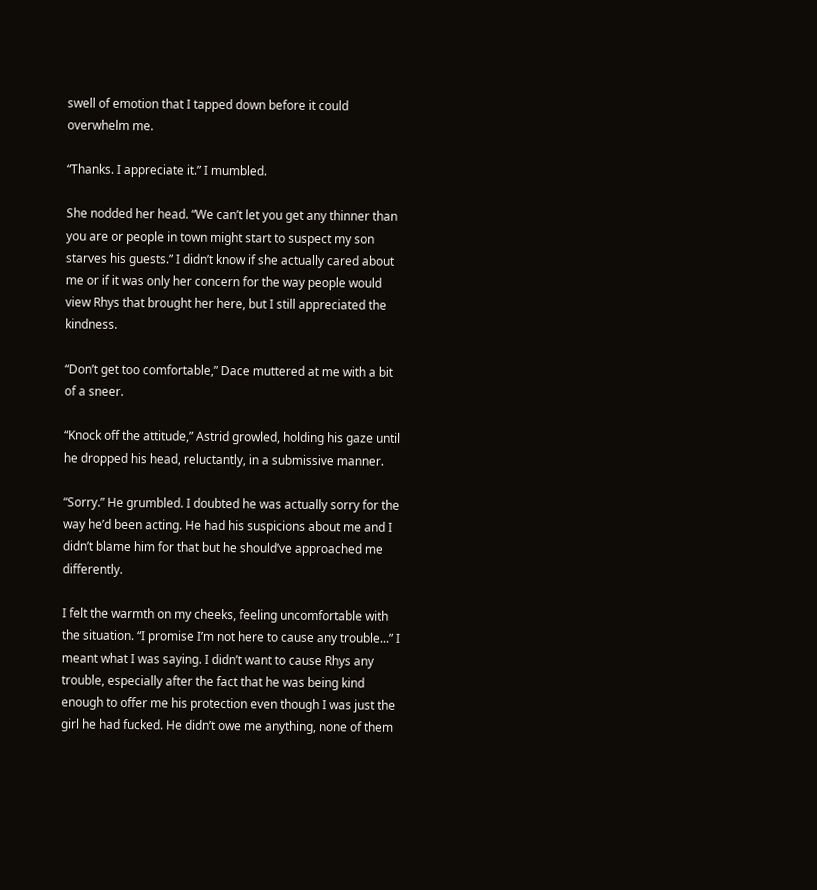swell of emotion that I tapped down before it could overwhelm me.

“Thanks. I appreciate it.” I mumbled.

She nodded her head. “We can’t let you get any thinner than you are or people in town might start to suspect my son starves his guests.” I didn’t know if she actually cared about me or if it was only her concern for the way people would view Rhys that brought her here, but I still appreciated the kindness.

“Don’t get too comfortable,” Dace muttered at me with a bit of a sneer.

“Knock off the attitude,” Astrid growled, holding his gaze until he dropped his head, reluctantly, in a submissive manner.

“Sorry.” He grumbled. I doubted he was actually sorry for the way he’d been acting. He had his suspicions about me and I didn’t blame him for that but he should’ve approached me differently.

I felt the warmth on my cheeks, feeling uncomfortable with the situation. “I promise I’m not here to cause any trouble...” I meant what I was saying. I didn’t want to cause Rhys any trouble, especially after the fact that he was being kind enough to offer me his protection even though I was just the girl he had fucked. He didn’t owe me anything, none of them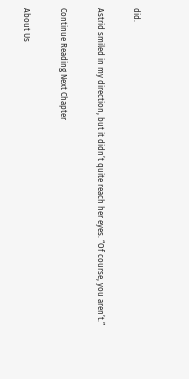did.

Astrid smiled in my direction, but it didn’t quite reach her eyes. “Of course, you aren’t.”

Continue Reading Next Chapter

About Us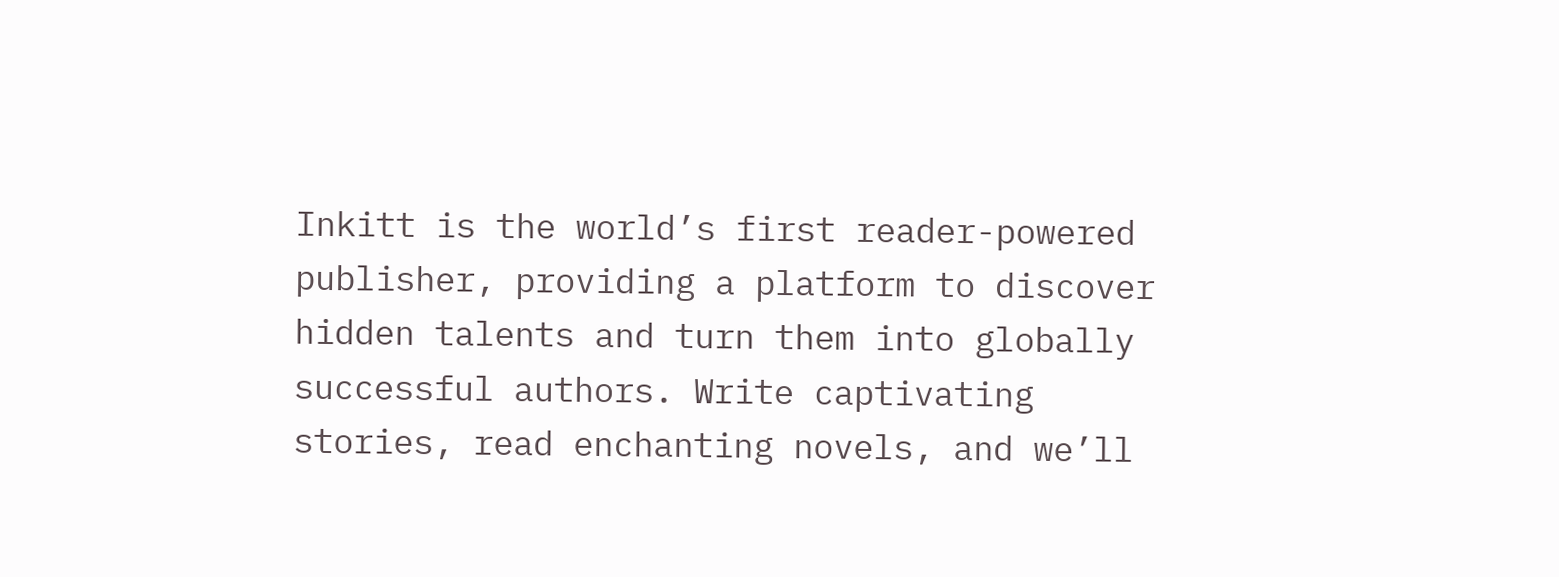Inkitt is the world’s first reader-powered publisher, providing a platform to discover hidden talents and turn them into globally successful authors. Write captivating stories, read enchanting novels, and we’ll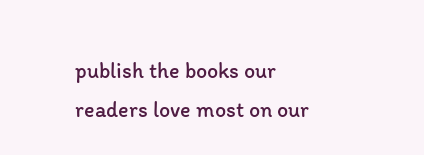publish the books our readers love most on our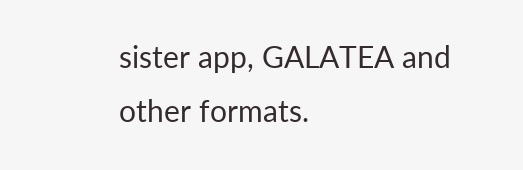sister app, GALATEA and other formats.